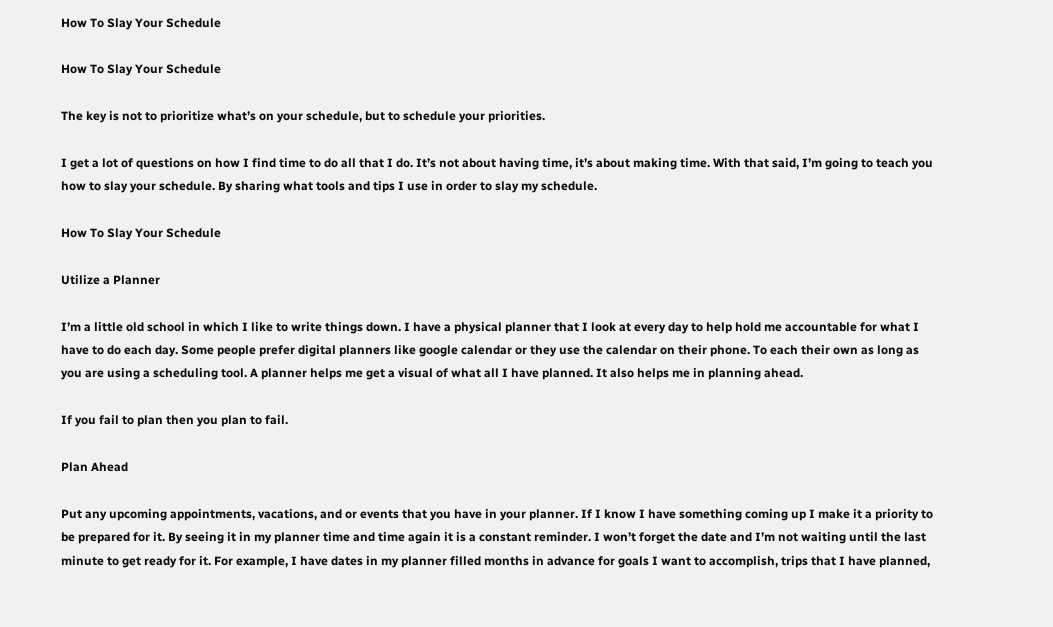How To Slay Your Schedule

How To Slay Your Schedule

The key is not to prioritize what’s on your schedule, but to schedule your priorities.

I get a lot of questions on how I find time to do all that I do. It’s not about having time, it’s about making time. With that said, I’m going to teach you how to slay your schedule. By sharing what tools and tips I use in order to slay my schedule.

How To Slay Your Schedule

Utilize a Planner

I’m a little old school in which I like to write things down. I have a physical planner that I look at every day to help hold me accountable for what I have to do each day. Some people prefer digital planners like google calendar or they use the calendar on their phone. To each their own as long as you are using a scheduling tool. A planner helps me get a visual of what all I have planned. It also helps me in planning ahead.

If you fail to plan then you plan to fail.

Plan Ahead

Put any upcoming appointments, vacations, and or events that you have in your planner. If I know I have something coming up I make it a priority to be prepared for it. By seeing it in my planner time and time again it is a constant reminder. I won’t forget the date and I’m not waiting until the last minute to get ready for it. For example, I have dates in my planner filled months in advance for goals I want to accomplish, trips that I have planned,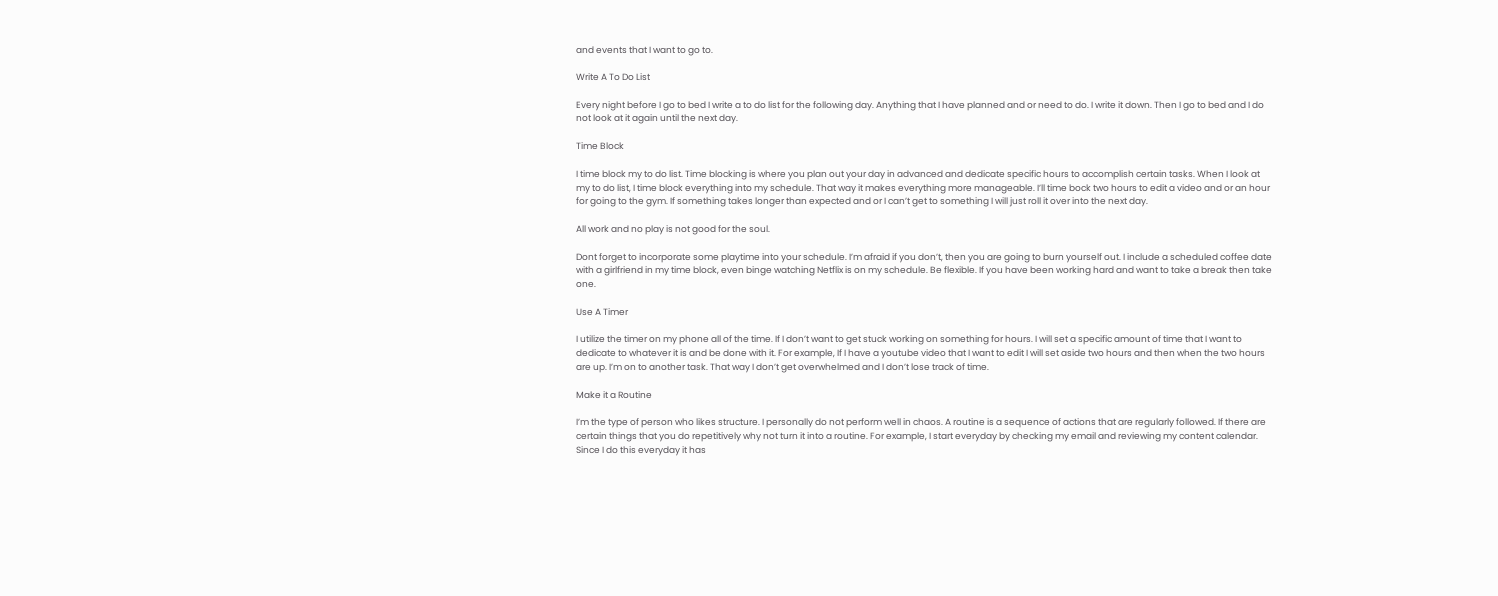and events that I want to go to.

Write A To Do List

Every night before I go to bed I write a to do list for the following day. Anything that I have planned and or need to do. I write it down. Then I go to bed and I do not look at it again until the next day.

Time Block

I time block my to do list. Time blocking is where you plan out your day in advanced and dedicate specific hours to accomplish certain tasks. When I look at my to do list, I time block everything into my schedule. That way it makes everything more manageable. I’ll time bock two hours to edit a video and or an hour for going to the gym. If something takes longer than expected and or I can’t get to something I will just roll it over into the next day.

All work and no play is not good for the soul.

Dont forget to incorporate some playtime into your schedule. I’m afraid if you don’t, then you are going to burn yourself out. I include a scheduled coffee date with a girlfriend in my time block, even binge watching Netflix is on my schedule. Be flexible. If you have been working hard and want to take a break then take one.

Use A Timer

I utilize the timer on my phone all of the time. If I don’t want to get stuck working on something for hours. I will set a specific amount of time that I want to dedicate to whatever it is and be done with it. For example, If I have a youtube video that I want to edit I will set aside two hours and then when the two hours are up. I’m on to another task. That way I don’t get overwhelmed and I don’t lose track of time.

Make it a Routine

I’m the type of person who likes structure. I personally do not perform well in chaos. A routine is a sequence of actions that are regularly followed. If there are certain things that you do repetitively why not turn it into a routine. For example, I start everyday by checking my email and reviewing my content calendar. Since I do this everyday it has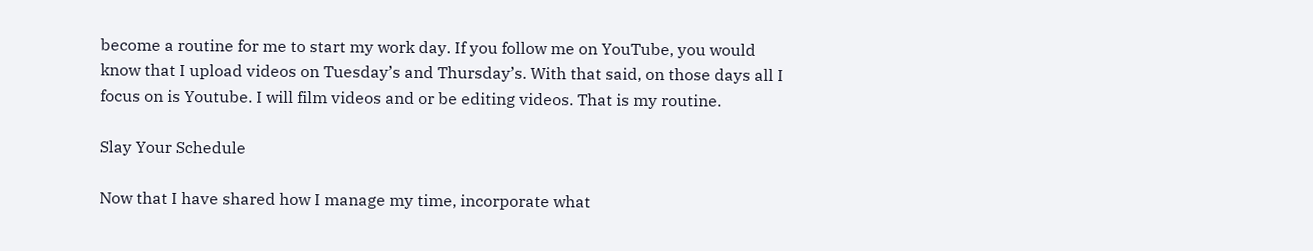become a routine for me to start my work day. If you follow me on YouTube, you would know that I upload videos on Tuesday’s and Thursday’s. With that said, on those days all I focus on is Youtube. I will film videos and or be editing videos. That is my routine.

Slay Your Schedule

Now that I have shared how I manage my time, incorporate what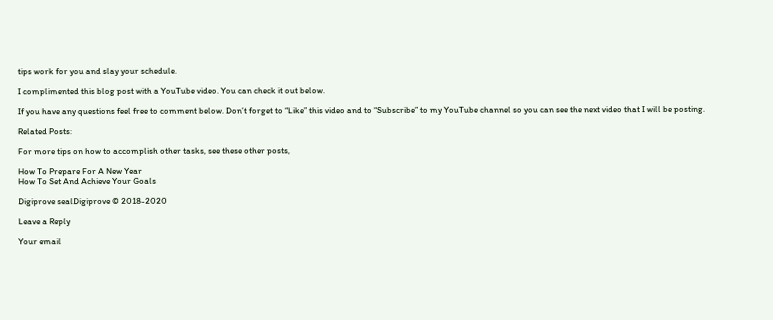tips work for you and slay your schedule.

I complimented this blog post with a YouTube video. You can check it out below.

If you have any questions feel free to comment below. Don’t forget to “Like” this video and to “Subscribe” to my YouTube channel so you can see the next video that I will be posting.

Related Posts:

For more tips on how to accomplish other tasks, see these other posts,

How To Prepare For A New Year
How To Set And Achieve Your Goals

Digiprove sealDigiprove © 2018-2020

Leave a Reply

Your email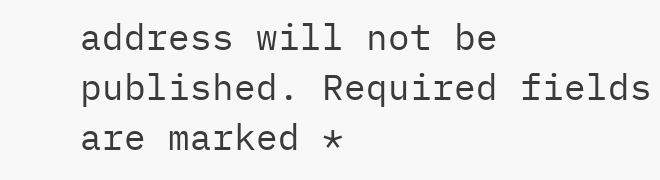address will not be published. Required fields are marked *